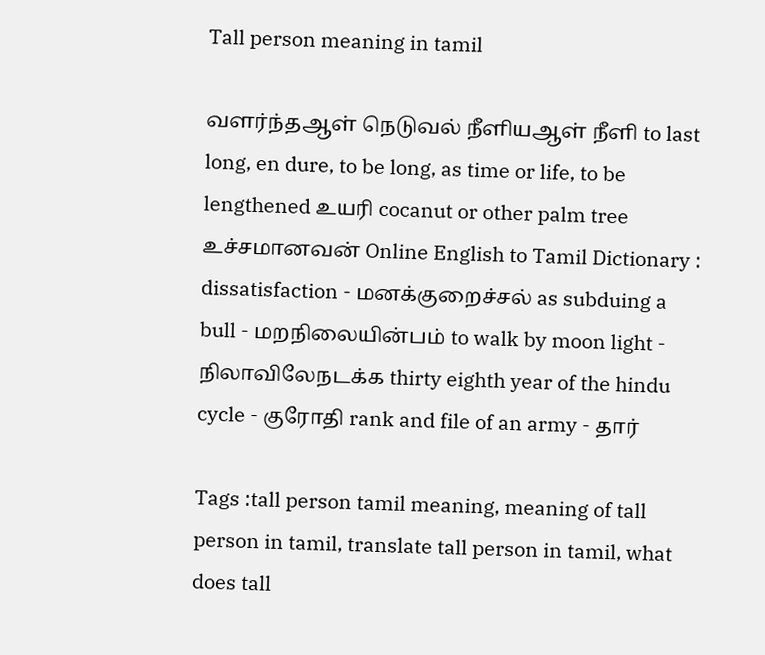Tall person meaning in tamil

வளர்ந்தஆள் நெடுவல் நீளியஆள் நீளி to last long, en dure, to be long, as time or life, to be lengthened உயரி cocanut or other palm tree உச்சமானவன் Online English to Tamil Dictionary : dissatisfaction - மனக்குறைச்சல் as subduing a bull - மறநிலையின்பம் to walk by moon light - நிலாவிலேநடக்க thirty eighth year of the hindu cycle - குரோதி rank and file of an army - தார்

Tags :tall person tamil meaning, meaning of tall person in tamil, translate tall person in tamil, what does tall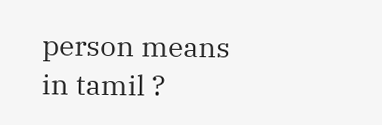person means in tamil ?